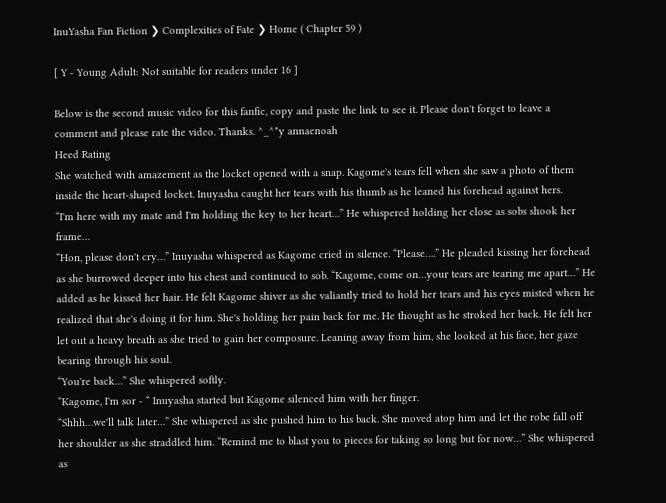InuYasha Fan Fiction ❯ Complexities of Fate ❯ Home ( Chapter 59 )

[ Y - Young Adult: Not suitable for readers under 16 ]

Below is the second music video for this fanfic, copy and paste the link to see it. Please don't forget to leave a comment and please rate the video. Thanks. ^_^*y annaenoah
Heed Rating
She watched with amazement as the locket opened with a snap. Kagome's tears fell when she saw a photo of them inside the heart-shaped locket. Inuyasha caught her tears with his thumb as he leaned his forehead against hers.
“I'm here with my mate and I'm holding the key to her heart…” He whispered holding her close as sobs shook her frame…
“Hon, please don't cry…” Inuyasha whispered as Kagome cried in silence. “Please….” He pleaded kissing her forehead as she burrowed deeper into his chest and continued to sob. “Kagome, come on…your tears are tearing me apart…” He added as he kissed her hair. He felt Kagome shiver as she valiantly tried to hold her tears and his eyes misted when he realized that she's doing it for him. She's holding her pain back for me. He thought as he stroked her back. He felt her let out a heavy breath as she tried to gain her composure. Leaning away from him, she looked at his face, her gaze bearing through his soul.
“You're back…” She whispered softly.
“Kagome, I'm sor - “ Inuyasha started but Kagome silenced him with her finger.
“Shhh…we'll talk later…” She whispered as she pushed him to his back. She moved atop him and let the robe fall off her shoulder as she straddled him. “Remind me to blast you to pieces for taking so long but for now…” She whispered as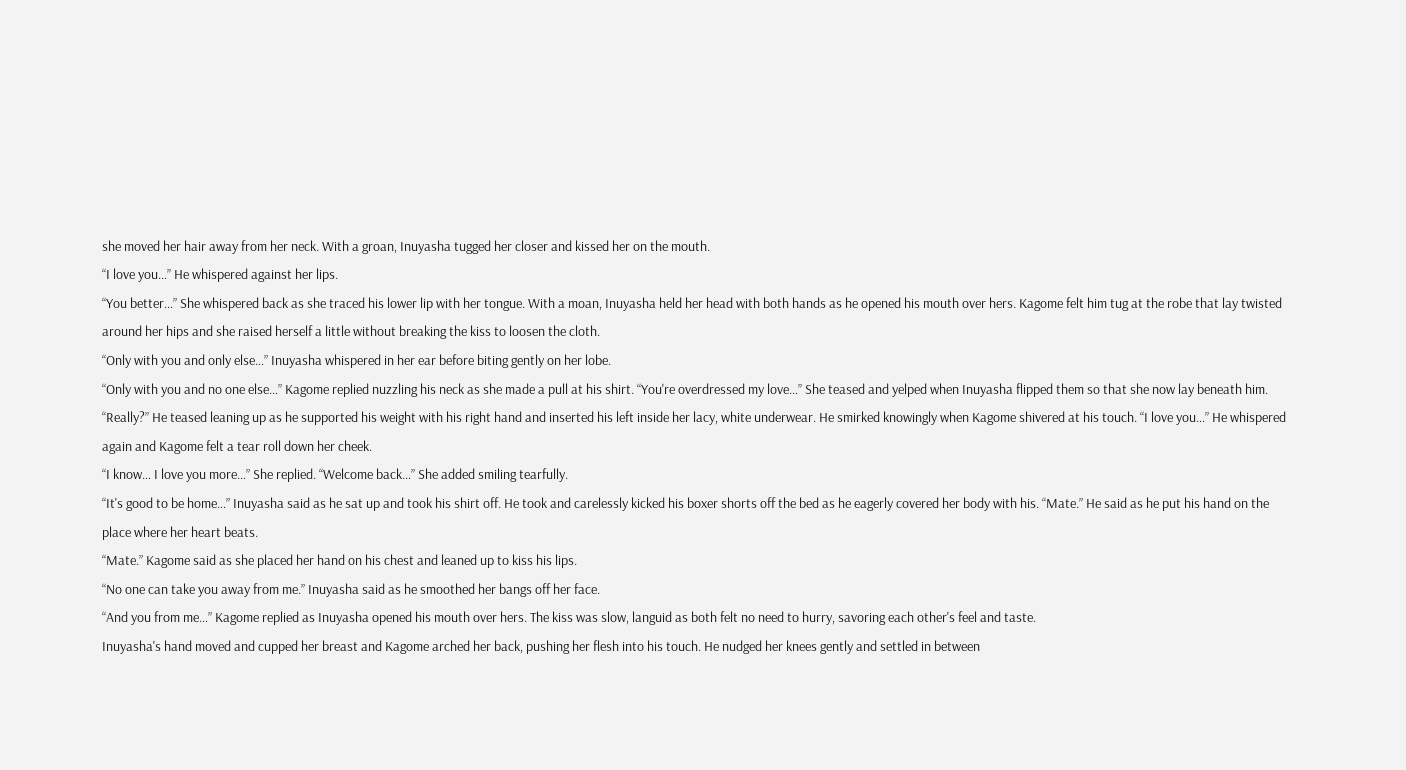she moved her hair away from her neck. With a groan, Inuyasha tugged her closer and kissed her on the mouth.
“I love you…” He whispered against her lips.
“You better…” She whispered back as she traced his lower lip with her tongue. With a moan, Inuyasha held her head with both hands as he opened his mouth over hers. Kagome felt him tug at the robe that lay twisted around her hips and she raised herself a little without breaking the kiss to loosen the cloth.
“Only with you and only else…” Inuyasha whispered in her ear before biting gently on her lobe.
“Only with you and no one else…” Kagome replied nuzzling his neck as she made a pull at his shirt. “You're overdressed my love…” She teased and yelped when Inuyasha flipped them so that she now lay beneath him.
“Really?” He teased leaning up as he supported his weight with his right hand and inserted his left inside her lacy, white underwear. He smirked knowingly when Kagome shivered at his touch. “I love you…” He whispered again and Kagome felt a tear roll down her cheek.
“I know… I love you more…” She replied. “Welcome back…” She added smiling tearfully.
“It's good to be home…” Inuyasha said as he sat up and took his shirt off. He took and carelessly kicked his boxer shorts off the bed as he eagerly covered her body with his. “Mate.” He said as he put his hand on the place where her heart beats.
“Mate.” Kagome said as she placed her hand on his chest and leaned up to kiss his lips.
“No one can take you away from me.” Inuyasha said as he smoothed her bangs off her face.
“And you from me…” Kagome replied as Inuyasha opened his mouth over hers. The kiss was slow, languid as both felt no need to hurry, savoring each other's feel and taste.
Inuyasha's hand moved and cupped her breast and Kagome arched her back, pushing her flesh into his touch. He nudged her knees gently and settled in between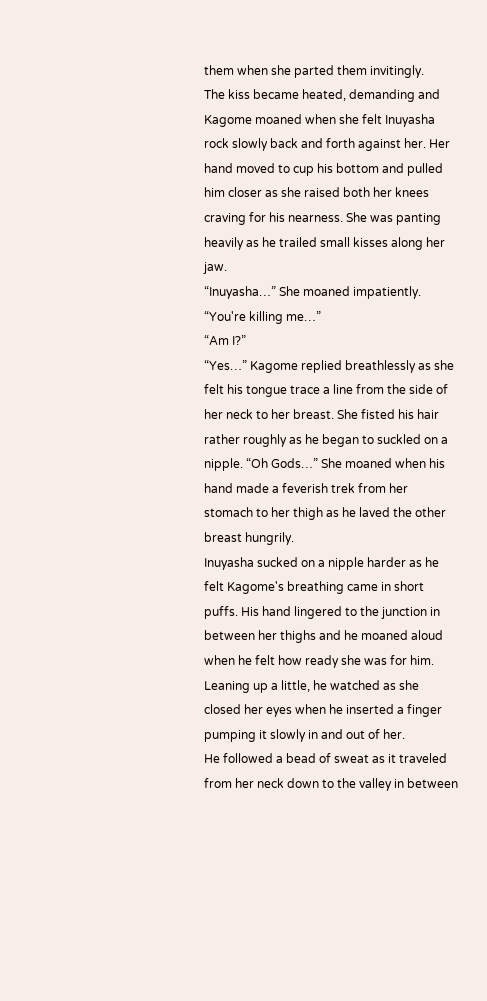them when she parted them invitingly.
The kiss became heated, demanding and Kagome moaned when she felt Inuyasha rock slowly back and forth against her. Her hand moved to cup his bottom and pulled him closer as she raised both her knees craving for his nearness. She was panting heavily as he trailed small kisses along her jaw.
“Inuyasha…” She moaned impatiently.
“You're killing me…”
“Am I?”
“Yes…” Kagome replied breathlessly as she felt his tongue trace a line from the side of her neck to her breast. She fisted his hair rather roughly as he began to suckled on a nipple. “Oh Gods…” She moaned when his hand made a feverish trek from her stomach to her thigh as he laved the other breast hungrily.
Inuyasha sucked on a nipple harder as he felt Kagome's breathing came in short puffs. His hand lingered to the junction in between her thighs and he moaned aloud when he felt how ready she was for him. Leaning up a little, he watched as she closed her eyes when he inserted a finger pumping it slowly in and out of her.
He followed a bead of sweat as it traveled from her neck down to the valley in between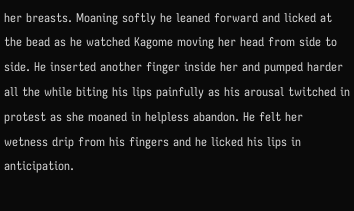her breasts. Moaning softly he leaned forward and licked at the bead as he watched Kagome moving her head from side to side. He inserted another finger inside her and pumped harder all the while biting his lips painfully as his arousal twitched in protest as she moaned in helpless abandon. He felt her wetness drip from his fingers and he licked his lips in anticipation.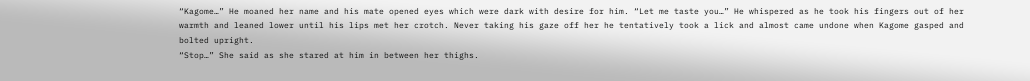“Kagome…” He moaned her name and his mate opened eyes which were dark with desire for him. “Let me taste you…” He whispered as he took his fingers out of her warmth and leaned lower until his lips met her crotch. Never taking his gaze off her he tentatively took a lick and almost came undone when Kagome gasped and bolted upright.
“Stop…” She said as she stared at him in between her thighs.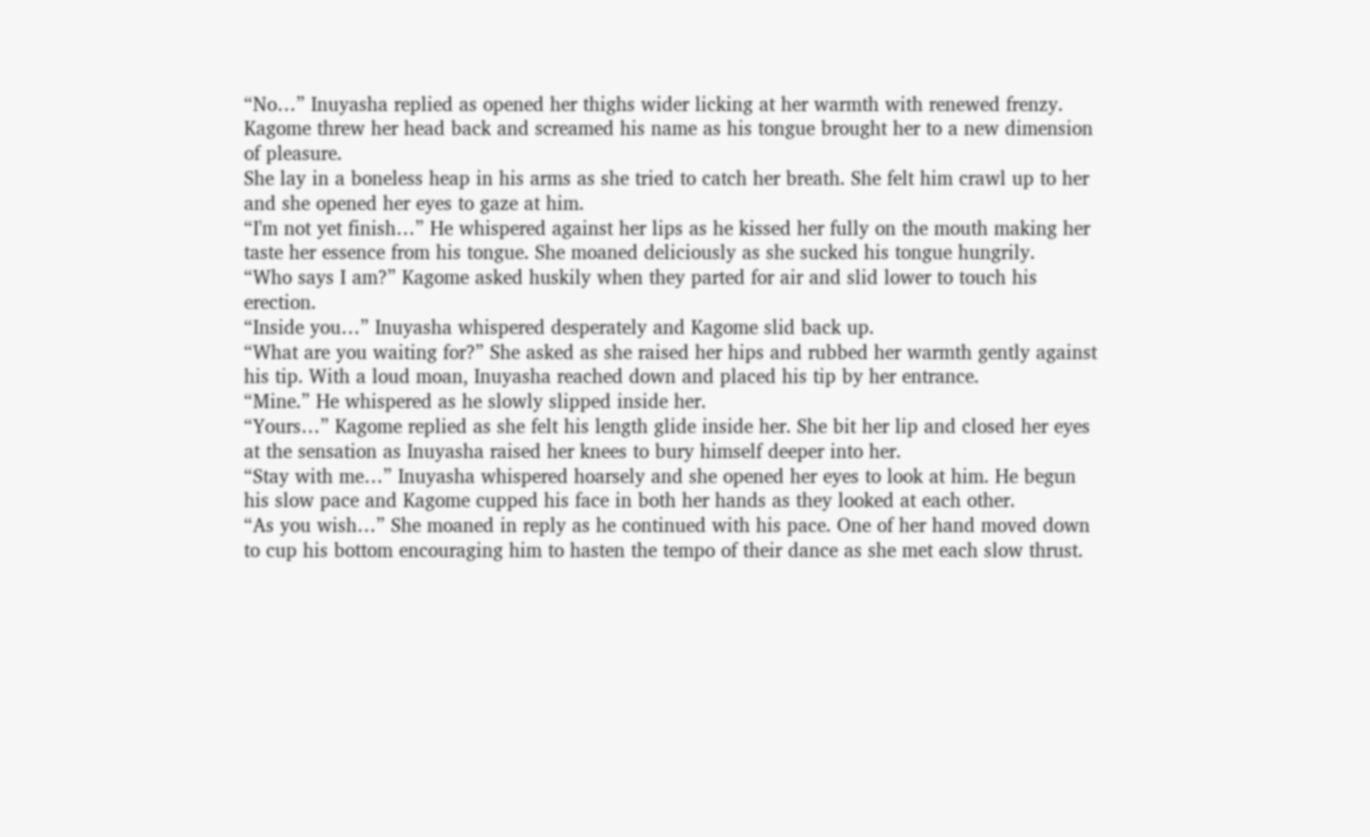“No…” Inuyasha replied as opened her thighs wider licking at her warmth with renewed frenzy. Kagome threw her head back and screamed his name as his tongue brought her to a new dimension of pleasure.
She lay in a boneless heap in his arms as she tried to catch her breath. She felt him crawl up to her and she opened her eyes to gaze at him.
“I'm not yet finish…” He whispered against her lips as he kissed her fully on the mouth making her taste her essence from his tongue. She moaned deliciously as she sucked his tongue hungrily.
“Who says I am?” Kagome asked huskily when they parted for air and slid lower to touch his erection.
“Inside you…” Inuyasha whispered desperately and Kagome slid back up.
“What are you waiting for?” She asked as she raised her hips and rubbed her warmth gently against his tip. With a loud moan, Inuyasha reached down and placed his tip by her entrance.
“Mine.” He whispered as he slowly slipped inside her.
“Yours…” Kagome replied as she felt his length glide inside her. She bit her lip and closed her eyes at the sensation as Inuyasha raised her knees to bury himself deeper into her.
“Stay with me…” Inuyasha whispered hoarsely and she opened her eyes to look at him. He begun his slow pace and Kagome cupped his face in both her hands as they looked at each other.
“As you wish…” She moaned in reply as he continued with his pace. One of her hand moved down to cup his bottom encouraging him to hasten the tempo of their dance as she met each slow thrust.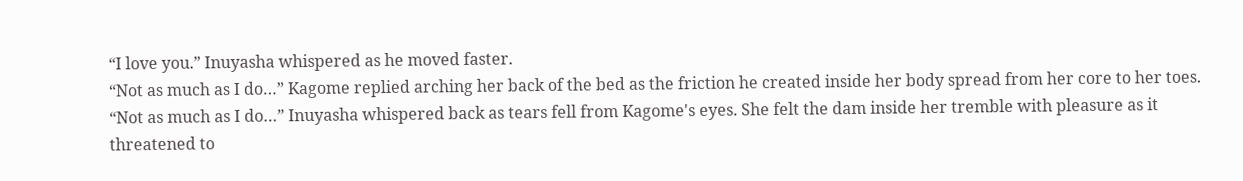“I love you.” Inuyasha whispered as he moved faster.
“Not as much as I do…” Kagome replied arching her back of the bed as the friction he created inside her body spread from her core to her toes.
“Not as much as I do…” Inuyasha whispered back as tears fell from Kagome's eyes. She felt the dam inside her tremble with pleasure as it threatened to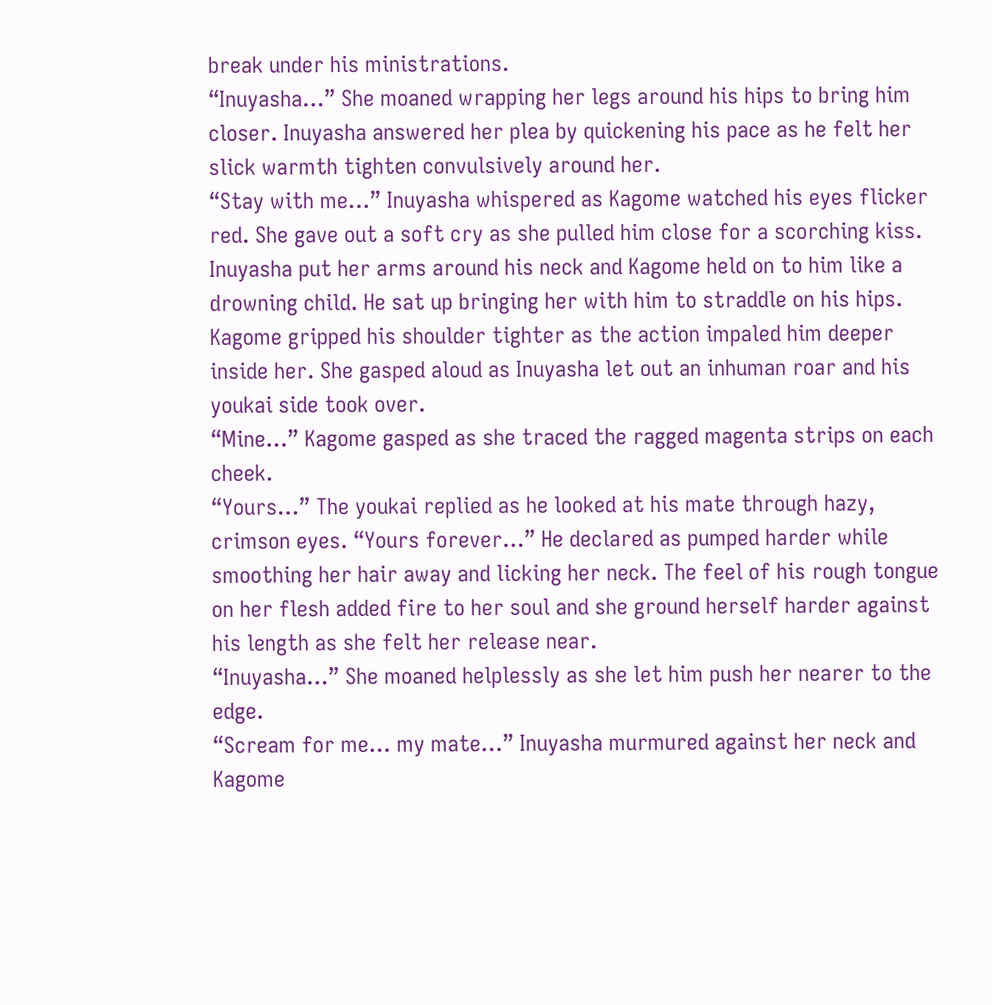break under his ministrations.
“Inuyasha…” She moaned wrapping her legs around his hips to bring him closer. Inuyasha answered her plea by quickening his pace as he felt her slick warmth tighten convulsively around her.
“Stay with me…” Inuyasha whispered as Kagome watched his eyes flicker red. She gave out a soft cry as she pulled him close for a scorching kiss. Inuyasha put her arms around his neck and Kagome held on to him like a drowning child. He sat up bringing her with him to straddle on his hips. Kagome gripped his shoulder tighter as the action impaled him deeper inside her. She gasped aloud as Inuyasha let out an inhuman roar and his youkai side took over.
“Mine…” Kagome gasped as she traced the ragged magenta strips on each cheek.
“Yours…” The youkai replied as he looked at his mate through hazy, crimson eyes. “Yours forever…” He declared as pumped harder while smoothing her hair away and licking her neck. The feel of his rough tongue on her flesh added fire to her soul and she ground herself harder against his length as she felt her release near.
“Inuyasha…” She moaned helplessly as she let him push her nearer to the edge.
“Scream for me… my mate…” Inuyasha murmured against her neck and Kagome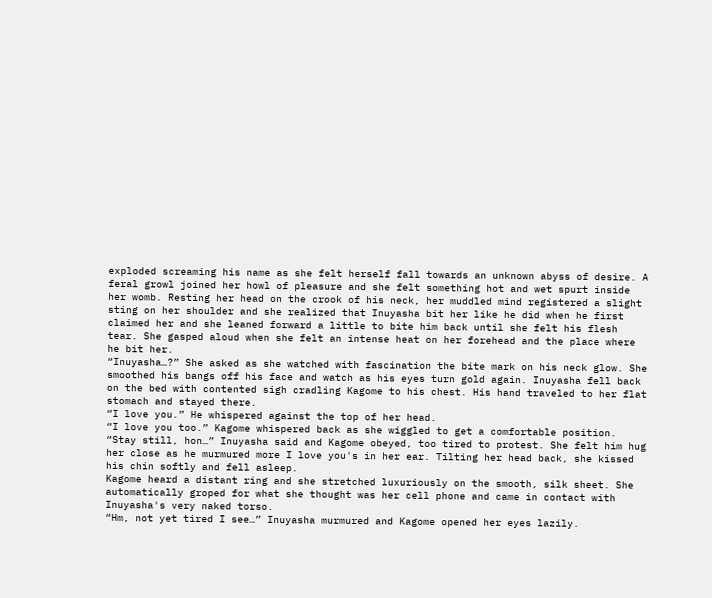exploded screaming his name as she felt herself fall towards an unknown abyss of desire. A feral growl joined her howl of pleasure and she felt something hot and wet spurt inside her womb. Resting her head on the crook of his neck, her muddled mind registered a slight sting on her shoulder and she realized that Inuyasha bit her like he did when he first claimed her and she leaned forward a little to bite him back until she felt his flesh tear. She gasped aloud when she felt an intense heat on her forehead and the place where he bit her.
“Inuyasha…?” She asked as she watched with fascination the bite mark on his neck glow. She smoothed his bangs off his face and watch as his eyes turn gold again. Inuyasha fell back on the bed with contented sigh cradling Kagome to his chest. His hand traveled to her flat stomach and stayed there.
“I love you.” He whispered against the top of her head.
“I love you too.” Kagome whispered back as she wiggled to get a comfortable position.
“Stay still, hon…” Inuyasha said and Kagome obeyed, too tired to protest. She felt him hug her close as he murmured more I love you's in her ear. Tilting her head back, she kissed his chin softly and fell asleep.
Kagome heard a distant ring and she stretched luxuriously on the smooth, silk sheet. She automatically groped for what she thought was her cell phone and came in contact with Inuyasha's very naked torso.
“Hm, not yet tired I see…” Inuyasha murmured and Kagome opened her eyes lazily.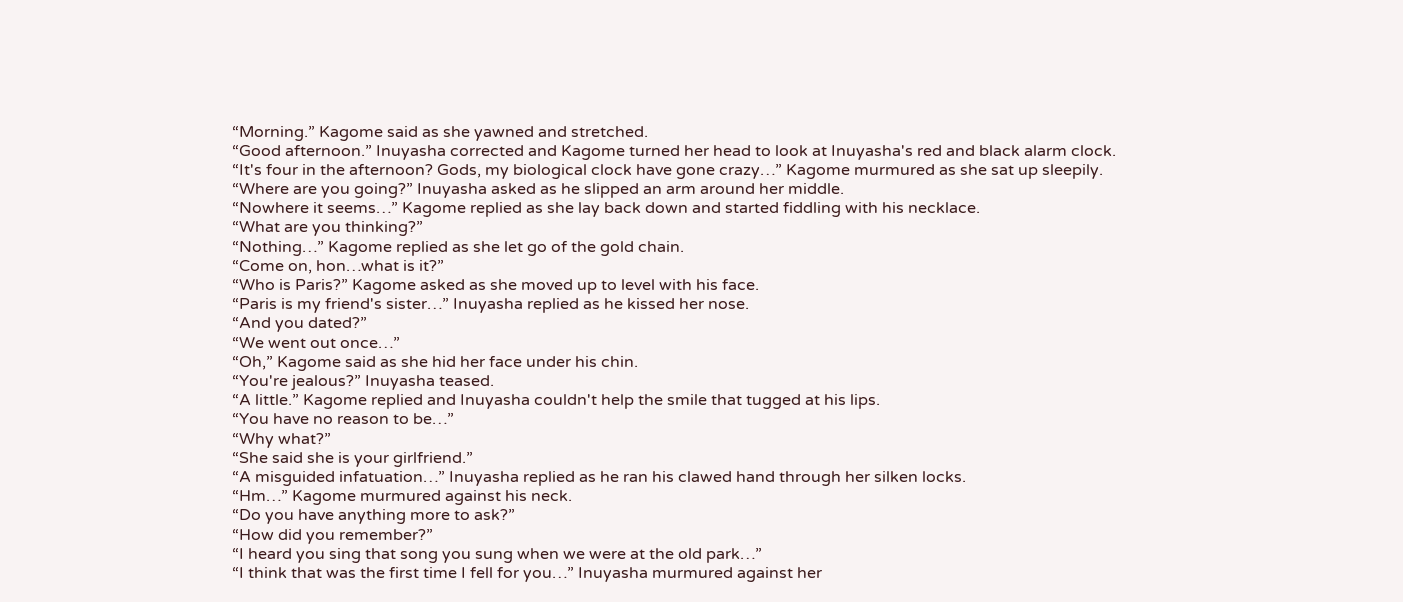“Morning.” Kagome said as she yawned and stretched.
“Good afternoon.” Inuyasha corrected and Kagome turned her head to look at Inuyasha's red and black alarm clock.
“It's four in the afternoon? Gods, my biological clock have gone crazy…” Kagome murmured as she sat up sleepily.
“Where are you going?” Inuyasha asked as he slipped an arm around her middle.
“Nowhere it seems…” Kagome replied as she lay back down and started fiddling with his necklace.
“What are you thinking?”
“Nothing…” Kagome replied as she let go of the gold chain.
“Come on, hon…what is it?”
“Who is Paris?” Kagome asked as she moved up to level with his face.
“Paris is my friend's sister…” Inuyasha replied as he kissed her nose.
“And you dated?”
“We went out once…”
“Oh,” Kagome said as she hid her face under his chin.
“You're jealous?” Inuyasha teased.
“A little.” Kagome replied and Inuyasha couldn't help the smile that tugged at his lips.
“You have no reason to be…”
“Why what?”
“She said she is your girlfriend.”
“A misguided infatuation…” Inuyasha replied as he ran his clawed hand through her silken locks.
“Hm…” Kagome murmured against his neck.
“Do you have anything more to ask?”
“How did you remember?”
“I heard you sing that song you sung when we were at the old park…”
“I think that was the first time I fell for you…” Inuyasha murmured against her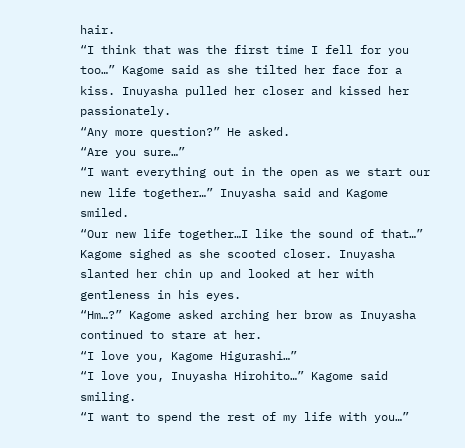hair.
“I think that was the first time I fell for you too…” Kagome said as she tilted her face for a kiss. Inuyasha pulled her closer and kissed her passionately.
“Any more question?” He asked.
“Are you sure…”
“I want everything out in the open as we start our new life together…” Inuyasha said and Kagome smiled.
“Our new life together…I like the sound of that…” Kagome sighed as she scooted closer. Inuyasha slanted her chin up and looked at her with gentleness in his eyes.
“Hm…?” Kagome asked arching her brow as Inuyasha continued to stare at her.
“I love you, Kagome Higurashi…”
“I love you, Inuyasha Hirohito…” Kagome said smiling.
“I want to spend the rest of my life with you…”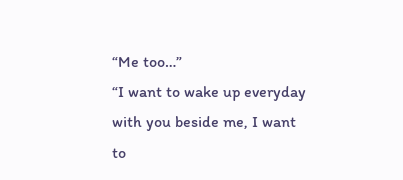“Me too…”
“I want to wake up everyday with you beside me, I want to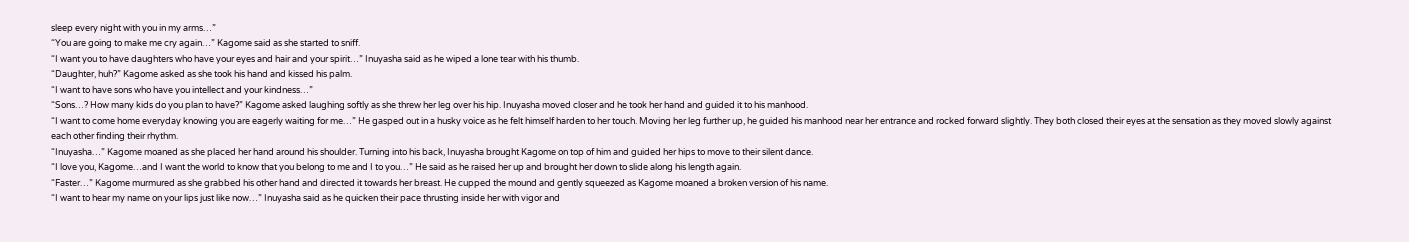sleep every night with you in my arms…”
“You are going to make me cry again…” Kagome said as she started to sniff.
“I want you to have daughters who have your eyes and hair and your spirit…” Inuyasha said as he wiped a lone tear with his thumb.
“Daughter, huh?” Kagome asked as she took his hand and kissed his palm.
“I want to have sons who have you intellect and your kindness…”
“Sons…? How many kids do you plan to have?” Kagome asked laughing softly as she threw her leg over his hip. Inuyasha moved closer and he took her hand and guided it to his manhood.
“I want to come home everyday knowing you are eagerly waiting for me…” He gasped out in a husky voice as he felt himself harden to her touch. Moving her leg further up, he guided his manhood near her entrance and rocked forward slightly. They both closed their eyes at the sensation as they moved slowly against each other finding their rhythm.
“Inuyasha…” Kagome moaned as she placed her hand around his shoulder. Turning into his back, Inuyasha brought Kagome on top of him and guided her hips to move to their silent dance.
“I love you, Kagome…and I want the world to know that you belong to me and I to you…” He said as he raised her up and brought her down to slide along his length again.
“Faster…” Kagome murmured as she grabbed his other hand and directed it towards her breast. He cupped the mound and gently squeezed as Kagome moaned a broken version of his name.
“I want to hear my name on your lips just like now…” Inuyasha said as he quicken their pace thrusting inside her with vigor and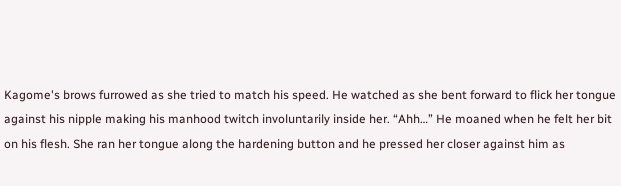Kagome's brows furrowed as she tried to match his speed. He watched as she bent forward to flick her tongue against his nipple making his manhood twitch involuntarily inside her. “Ahh…” He moaned when he felt her bit on his flesh. She ran her tongue along the hardening button and he pressed her closer against him as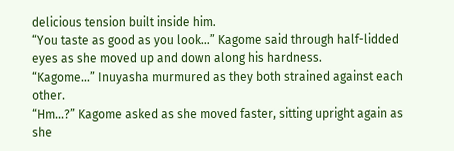delicious tension built inside him.
“You taste as good as you look…” Kagome said through half-lidded eyes as she moved up and down along his hardness.
“Kagome…” Inuyasha murmured as they both strained against each other.
“Hm…?” Kagome asked as she moved faster, sitting upright again as she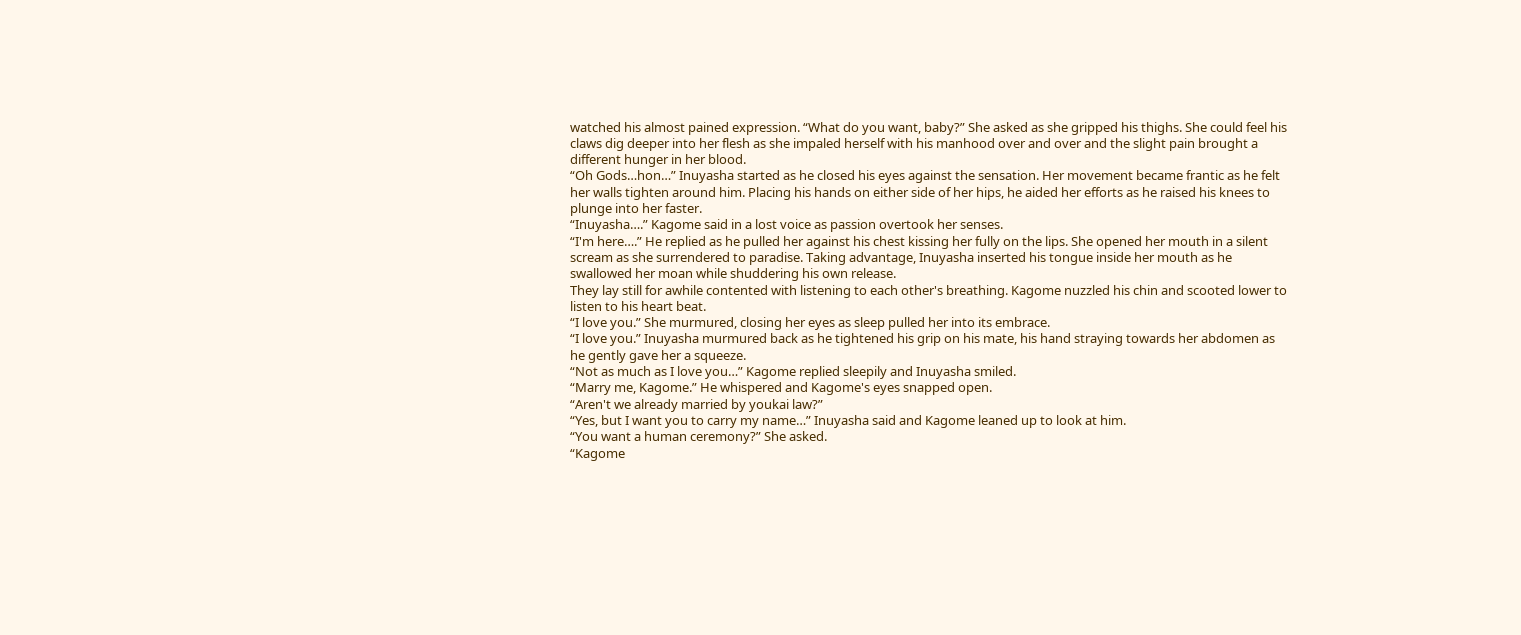watched his almost pained expression. “What do you want, baby?” She asked as she gripped his thighs. She could feel his claws dig deeper into her flesh as she impaled herself with his manhood over and over and the slight pain brought a different hunger in her blood.
“Oh Gods…hon…” Inuyasha started as he closed his eyes against the sensation. Her movement became frantic as he felt her walls tighten around him. Placing his hands on either side of her hips, he aided her efforts as he raised his knees to plunge into her faster.
“Inuyasha….” Kagome said in a lost voice as passion overtook her senses.
“I'm here….” He replied as he pulled her against his chest kissing her fully on the lips. She opened her mouth in a silent scream as she surrendered to paradise. Taking advantage, Inuyasha inserted his tongue inside her mouth as he swallowed her moan while shuddering his own release.
They lay still for awhile contented with listening to each other's breathing. Kagome nuzzled his chin and scooted lower to listen to his heart beat.
“I love you.” She murmured, closing her eyes as sleep pulled her into its embrace.
“I love you.” Inuyasha murmured back as he tightened his grip on his mate, his hand straying towards her abdomen as he gently gave her a squeeze.
“Not as much as I love you…” Kagome replied sleepily and Inuyasha smiled.
“Marry me, Kagome.” He whispered and Kagome's eyes snapped open.
“Aren't we already married by youkai law?”
“Yes, but I want you to carry my name…” Inuyasha said and Kagome leaned up to look at him.
“You want a human ceremony?” She asked.
“Kagome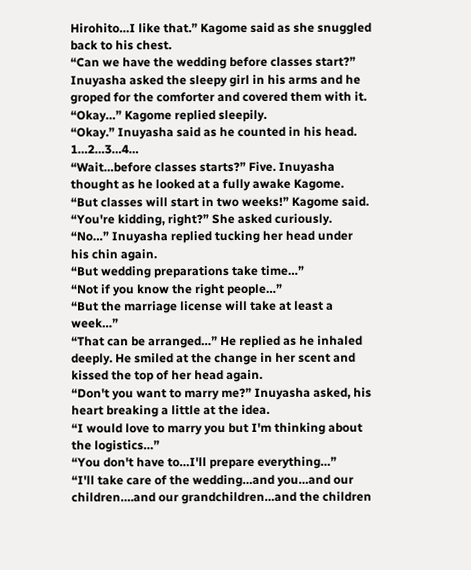Hirohito…I like that.” Kagome said as she snuggled back to his chest.
“Can we have the wedding before classes start?” Inuyasha asked the sleepy girl in his arms and he groped for the comforter and covered them with it.
“Okay…” Kagome replied sleepily.
“Okay.” Inuyasha said as he counted in his head. 1…2…3…4…
“Wait…before classes starts?” Five. Inuyasha thought as he looked at a fully awake Kagome.
“But classes will start in two weeks!” Kagome said. “You're kidding, right?” She asked curiously.
“No…” Inuyasha replied tucking her head under his chin again.
“But wedding preparations take time…”
“Not if you know the right people…”
“But the marriage license will take at least a week…”
“That can be arranged…” He replied as he inhaled deeply. He smiled at the change in her scent and kissed the top of her head again.
“Don't you want to marry me?” Inuyasha asked, his heart breaking a little at the idea.
“I would love to marry you but I'm thinking about the logistics…”
“You don't have to…I'll prepare everything…”
“I'll take care of the wedding…and you…and our children….and our grandchildren…and the children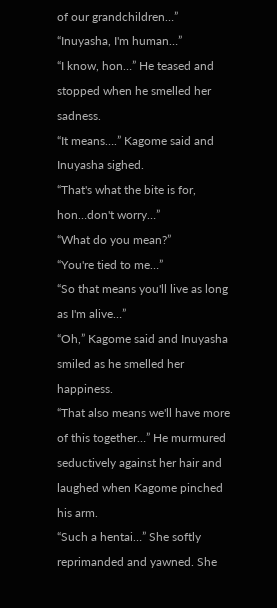of our grandchildren…”
“Inuyasha, I'm human…”
“I know, hon…” He teased and stopped when he smelled her sadness.
“It means….” Kagome said and Inuyasha sighed.
“That's what the bite is for, hon…don't worry…”
“What do you mean?”
“You're tied to me…”
“So that means you'll live as long as I'm alive…”
“Oh,” Kagome said and Inuyasha smiled as he smelled her happiness.
“That also means we'll have more of this together…” He murmured seductively against her hair and laughed when Kagome pinched his arm.
“Such a hentai…” She softly reprimanded and yawned. She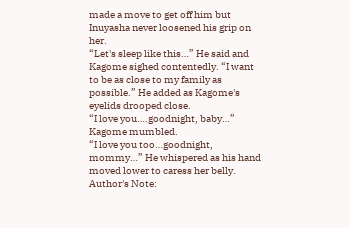made a move to get off him but Inuyasha never loosened his grip on her.
“Let's sleep like this…” He said and Kagome sighed contentedly. “I want to be as close to my family as possible.” He added as Kagome's eyelids drooped close.
“I love you….goodnight, baby…” Kagome mumbled.
“I love you too…goodnight, mommy…” He whispered as his hand moved lower to caress her belly.
Author's Note: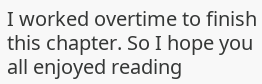I worked overtime to finish this chapter. So I hope you all enjoyed reading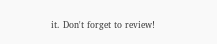it. Don't forget to review!